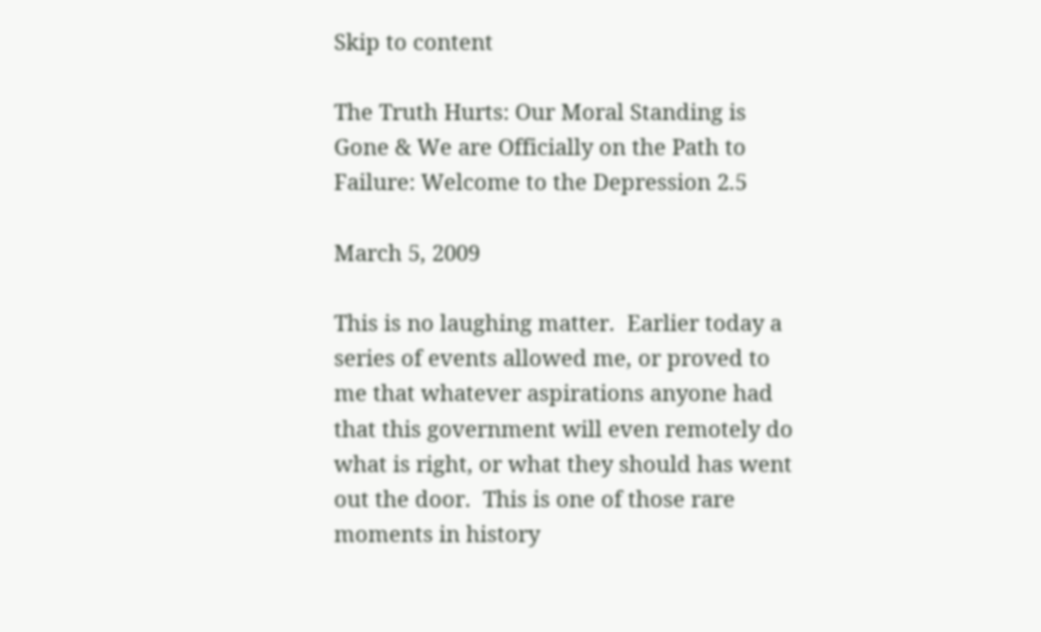Skip to content

The Truth Hurts: Our Moral Standing is Gone & We are Officially on the Path to Failure: Welcome to the Depression 2.5

March 5, 2009

This is no laughing matter.  Earlier today a series of events allowed me, or proved to me that whatever aspirations anyone had that this government will even remotely do what is right, or what they should has went out the door.  This is one of those rare moments in history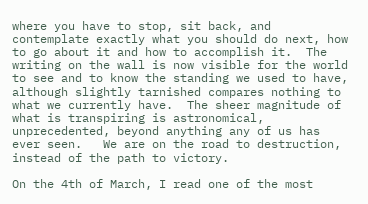where you have to stop, sit back, and contemplate exactly what you should do next, how to go about it and how to accomplish it.  The writing on the wall is now visible for the world to see and to know the standing we used to have, although slightly tarnished compares nothing to what we currently have.  The sheer magnitude of what is transpiring is astronomical, unprecedented, beyond anything any of us has ever seen.   We are on the road to destruction, instead of the path to victory.

On the 4th of March, I read one of the most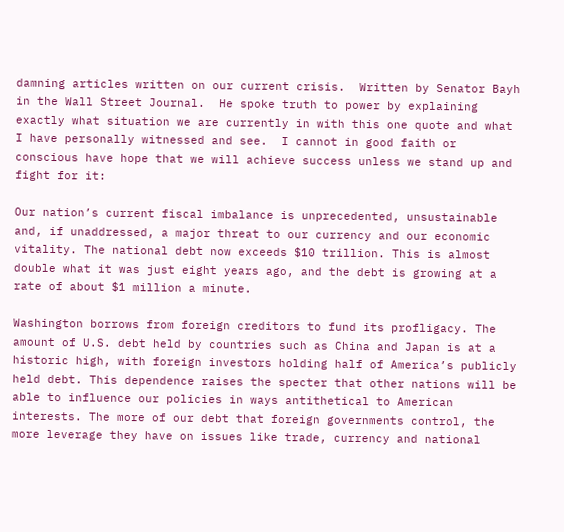damning articles written on our current crisis.  Written by Senator Bayh in the Wall Street Journal.  He spoke truth to power by explaining exactly what situation we are currently in with this one quote and what I have personally witnessed and see.  I cannot in good faith or conscious have hope that we will achieve success unless we stand up and fight for it:

Our nation’s current fiscal imbalance is unprecedented, unsustainable and, if unaddressed, a major threat to our currency and our economic vitality. The national debt now exceeds $10 trillion. This is almost double what it was just eight years ago, and the debt is growing at a rate of about $1 million a minute.

Washington borrows from foreign creditors to fund its profligacy. The amount of U.S. debt held by countries such as China and Japan is at a historic high, with foreign investors holding half of America’s publicly held debt. This dependence raises the specter that other nations will be able to influence our policies in ways antithetical to American interests. The more of our debt that foreign governments control, the more leverage they have on issues like trade, currency and national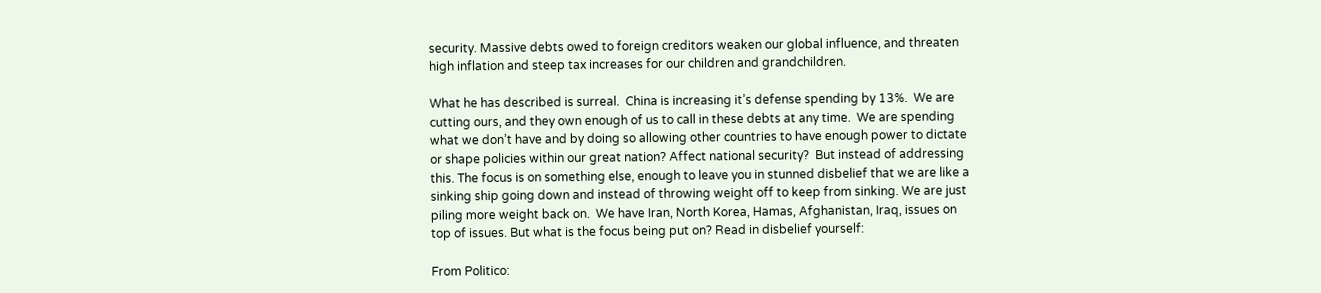security. Massive debts owed to foreign creditors weaken our global influence, and threaten high inflation and steep tax increases for our children and grandchildren.

What he has described is surreal.  China is increasing it’s defense spending by 13%.  We are cutting ours, and they own enough of us to call in these debts at any time.  We are spending what we don’t have and by doing so allowing other countries to have enough power to dictate or shape policies within our great nation? Affect national security?  But instead of addressing this. The focus is on something else, enough to leave you in stunned disbelief that we are like a sinking ship going down and instead of throwing weight off to keep from sinking. We are just piling more weight back on.  We have Iran, North Korea, Hamas, Afghanistan, Iraq, issues on top of issues. But what is the focus being put on? Read in disbelief yourself:

From Politico: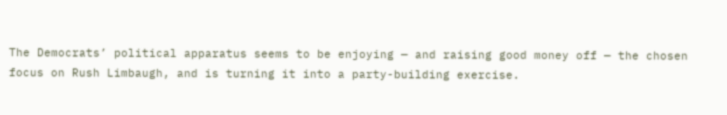The Democrats’ political apparatus seems to be enjoying — and raising good money off — the chosen focus on Rush Limbaugh, and is turning it into a party-building exercise.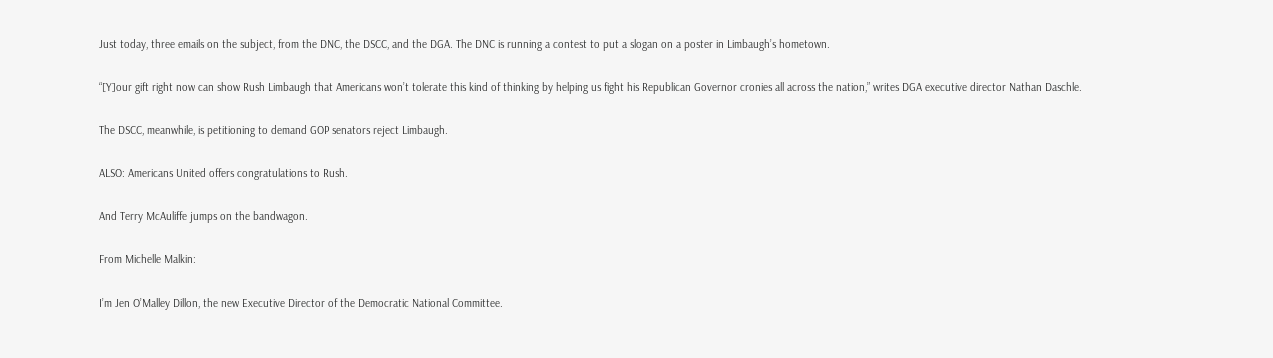Just today, three emails on the subject, from the DNC, the DSCC, and the DGA. The DNC is running a contest to put a slogan on a poster in Limbaugh’s hometown.

“[Y]our gift right now can show Rush Limbaugh that Americans won’t tolerate this kind of thinking by helping us fight his Republican Governor cronies all across the nation,” writes DGA executive director Nathan Daschle.

The DSCC, meanwhile, is petitioning to demand GOP senators reject Limbaugh.

ALSO: Americans United offers congratulations to Rush.

And Terry McAuliffe jumps on the bandwagon.

From Michelle Malkin:

I’m Jen O’Malley Dillon, the new Executive Director of the Democratic National Committee.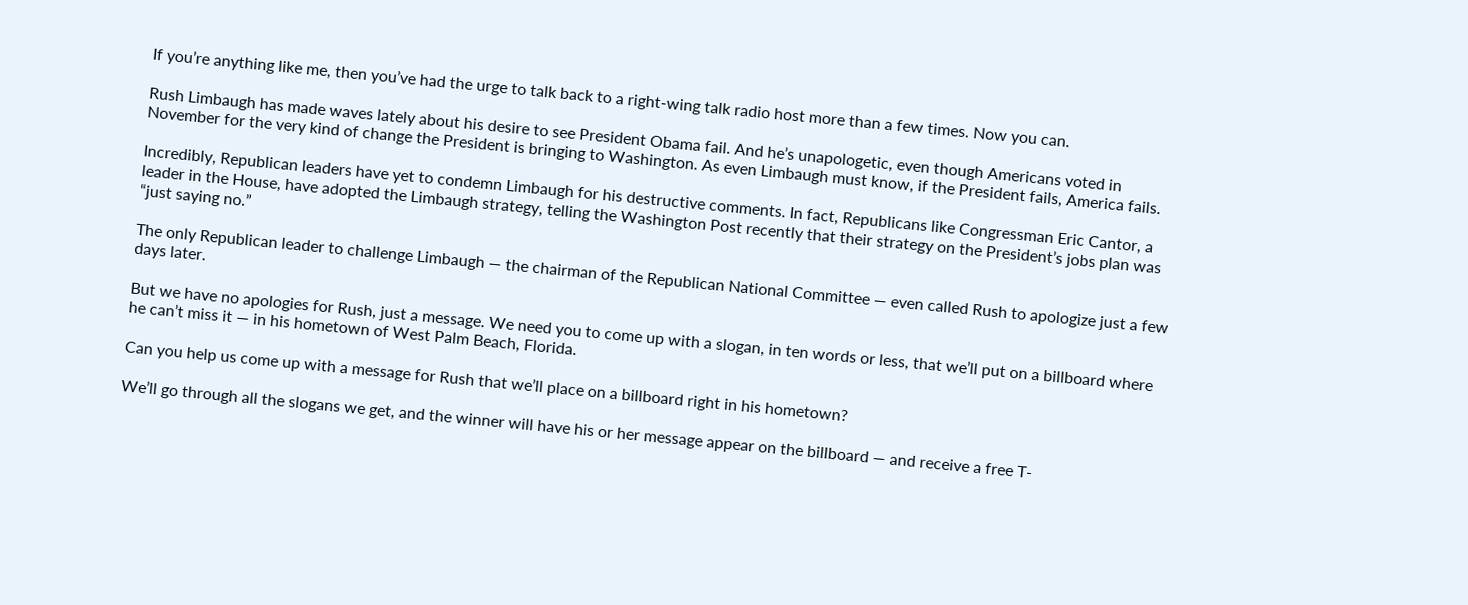If you’re anything like me, then you’ve had the urge to talk back to a right-wing talk radio host more than a few times. Now you can.

Rush Limbaugh has made waves lately about his desire to see President Obama fail. And he’s unapologetic, even though Americans voted in November for the very kind of change the President is bringing to Washington. As even Limbaugh must know, if the President fails, America fails.

Incredibly, Republican leaders have yet to condemn Limbaugh for his destructive comments. In fact, Republicans like Congressman Eric Cantor, a leader in the House, have adopted the Limbaugh strategy, telling the Washington Post recently that their strategy on the President’s jobs plan was “just saying no.”

The only Republican leader to challenge Limbaugh — the chairman of the Republican National Committee — even called Rush to apologize just a few days later.

But we have no apologies for Rush, just a message. We need you to come up with a slogan, in ten words or less, that we’ll put on a billboard where he can’t miss it — in his hometown of West Palm Beach, Florida.

Can you help us come up with a message for Rush that we’ll place on a billboard right in his hometown?

We’ll go through all the slogans we get, and the winner will have his or her message appear on the billboard — and receive a free T-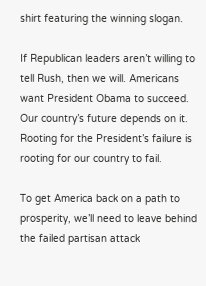shirt featuring the winning slogan.

If Republican leaders aren’t willing to tell Rush, then we will. Americans want President Obama to succeed. Our country’s future depends on it. Rooting for the President’s failure is rooting for our country to fail.

To get America back on a path to prosperity, we’ll need to leave behind the failed partisan attack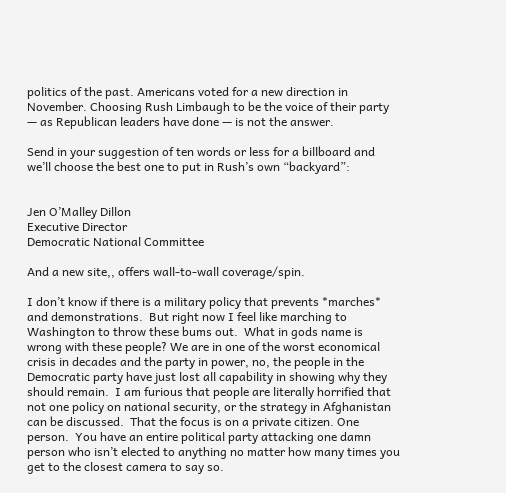politics of the past. Americans voted for a new direction in November. Choosing Rush Limbaugh to be the voice of their party — as Republican leaders have done — is not the answer.

Send in your suggestion of ten words or less for a billboard and we’ll choose the best one to put in Rush’s own “backyard”:


Jen O’Malley Dillon
Executive Director
Democratic National Committee

And a new site,, offers wall-to-wall coverage/spin.

I don’t know if there is a military policy that prevents *marches* and demonstrations.  But right now I feel like marching to Washington to throw these bums out.  What in gods name is wrong with these people? We are in one of the worst economical crisis in decades and the party in power, no, the people in the Democratic party have just lost all capability in showing why they should remain.  I am furious that people are literally horrified that not one policy on national security, or the strategy in Afghanistan can be discussed.  That the focus is on a private citizen. One person.  You have an entire political party attacking one damn person who isn’t elected to anything no matter how many times you get to the closest camera to say so.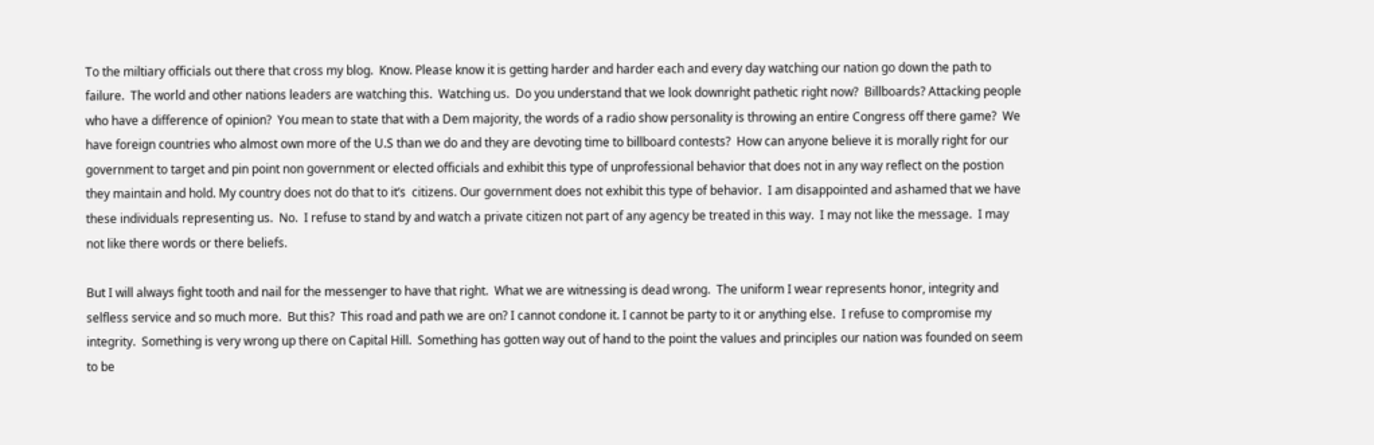To the miltiary officials out there that cross my blog.  Know. Please know it is getting harder and harder each and every day watching our nation go down the path to failure.  The world and other nations leaders are watching this.  Watching us.  Do you understand that we look downright pathetic right now?  Billboards? Attacking people who have a difference of opinion?  You mean to state that with a Dem majority, the words of a radio show personality is throwing an entire Congress off there game?  We have foreign countries who almost own more of the U.S than we do and they are devoting time to billboard contests?  How can anyone believe it is morally right for our government to target and pin point non government or elected officials and exhibit this type of unprofessional behavior that does not in any way reflect on the postion they maintain and hold. My country does not do that to it’s  citizens. Our government does not exhibit this type of behavior.  I am disappointed and ashamed that we have these individuals representing us.  No.  I refuse to stand by and watch a private citizen not part of any agency be treated in this way.  I may not like the message.  I may not like there words or there beliefs.

But I will always fight tooth and nail for the messenger to have that right.  What we are witnessing is dead wrong.  The uniform I wear represents honor, integrity and selfless service and so much more.  But this?  This road and path we are on? I cannot condone it. I cannot be party to it or anything else.  I refuse to compromise my integrity.  Something is very wrong up there on Capital Hill.  Something has gotten way out of hand to the point the values and principles our nation was founded on seem to be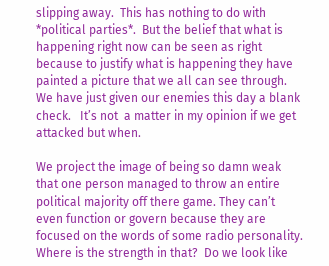slipping away.  This has nothing to do with *political parties*.  But the belief that what is happening right now can be seen as right because to justify what is happening they have painted a picture that we all can see through.  We have just given our enemies this day a blank check.   It’s not  a matter in my opinion if we get attacked but when.

We project the image of being so damn weak that one person managed to throw an entire political majority off there game. They can’t even function or govern because they are focused on the words of some radio personality.  Where is the strength in that?  Do we look like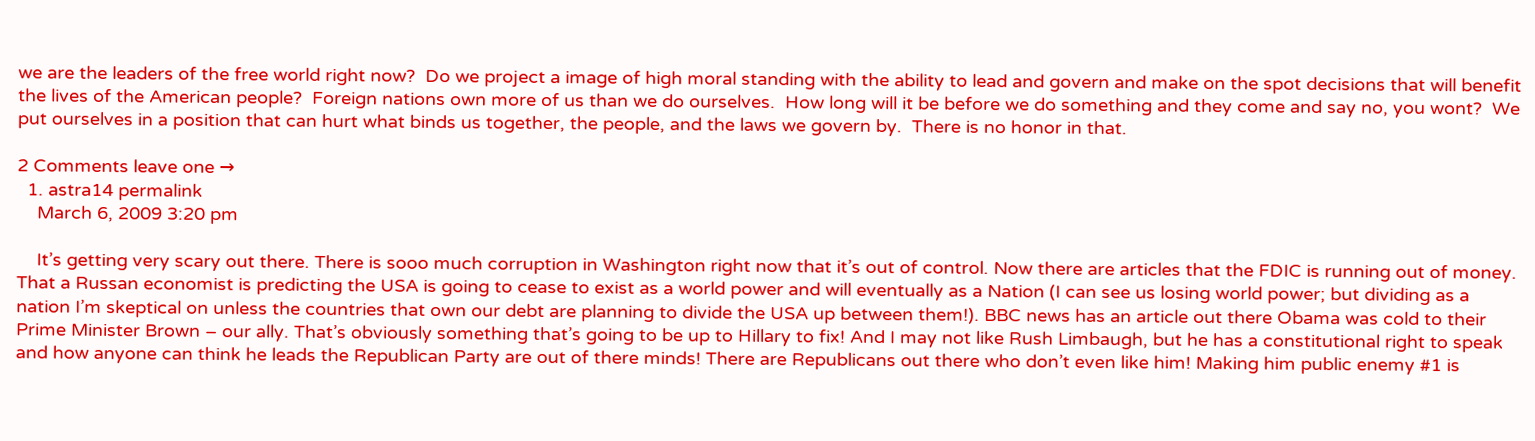we are the leaders of the free world right now?  Do we project a image of high moral standing with the ability to lead and govern and make on the spot decisions that will benefit the lives of the American people?  Foreign nations own more of us than we do ourselves.  How long will it be before we do something and they come and say no, you wont?  We put ourselves in a position that can hurt what binds us together, the people, and the laws we govern by.  There is no honor in that.

2 Comments leave one →
  1. astra14 permalink
    March 6, 2009 3:20 pm

    It’s getting very scary out there. There is sooo much corruption in Washington right now that it’s out of control. Now there are articles that the FDIC is running out of money. That a Russan economist is predicting the USA is going to cease to exist as a world power and will eventually as a Nation (I can see us losing world power; but dividing as a nation I’m skeptical on unless the countries that own our debt are planning to divide the USA up between them!). BBC news has an article out there Obama was cold to their Prime Minister Brown – our ally. That’s obviously something that’s going to be up to Hillary to fix! And I may not like Rush Limbaugh, but he has a constitutional right to speak and how anyone can think he leads the Republican Party are out of there minds! There are Republicans out there who don’t even like him! Making him public enemy #1 is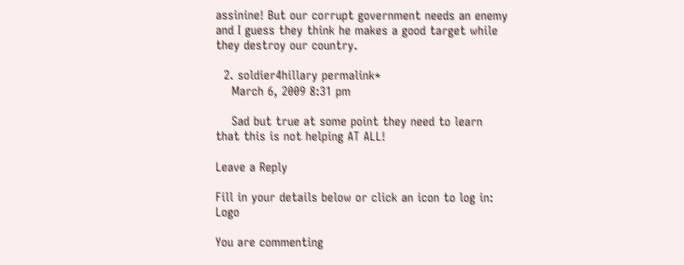assinine! But our corrupt government needs an enemy and I guess they think he makes a good target while they destroy our country.

  2. soldier4hillary permalink*
    March 6, 2009 8:31 pm

    Sad but true at some point they need to learn that this is not helping AT ALL!

Leave a Reply

Fill in your details below or click an icon to log in: Logo

You are commenting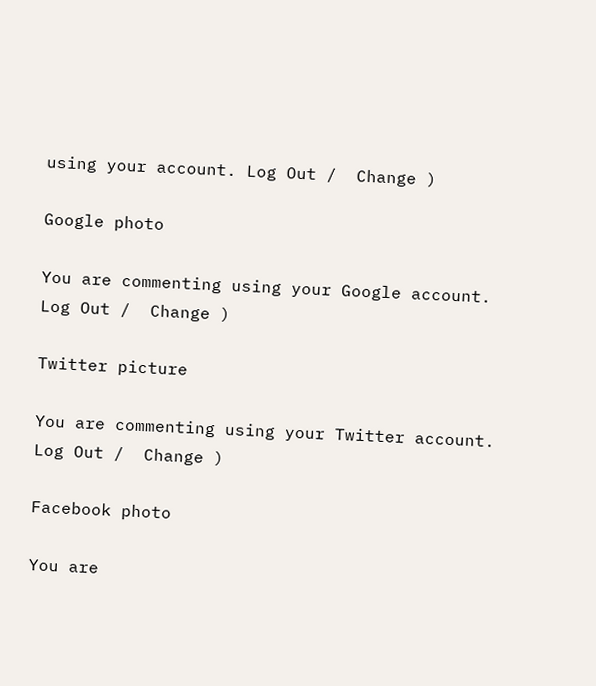using your account. Log Out /  Change )

Google photo

You are commenting using your Google account. Log Out /  Change )

Twitter picture

You are commenting using your Twitter account. Log Out /  Change )

Facebook photo

You are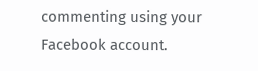commenting using your Facebook account.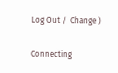Log Out /  Change )

Connecting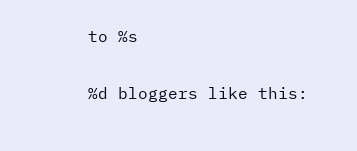to %s

%d bloggers like this: